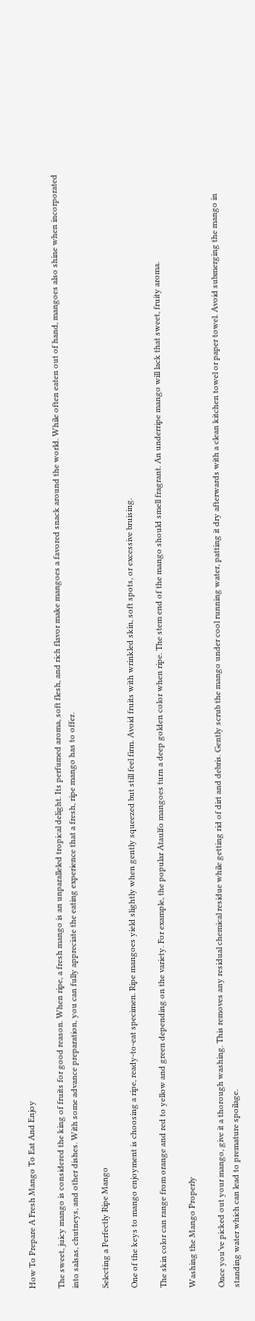How To Prepare A Fresh Mango To Eat And Enjoy

The sweet, juicy mango is considered the king of fruits for good reason. When ripe, a fresh mango is an unparalleled tropical delight. Its perfumed aroma, soft flesh, and rich flavor make mangoes a favored snack around the world. While often eaten out of hand, mangoes also shine when incorporated into salsas, chutneys, and other dishes. With some advance preparation, you can fully appreciate the eating experience that a fresh, ripe mango has to offer.

Selecting a Perfectly Ripe Mango

One of the keys to mango enjoyment is choosing a ripe, ready-to-eat specimen. Ripe mangoes yield slightly when gently squeezed but still feel firm. Avoid fruits with wrinkled skin, soft spots, or excessive bruising.

The skin color can range from orange and red to yellow and green depending on the variety. For example, the popular Ataulfo mangoes turn a deep golden color when ripe. The stem end of the mango should smell fragrant. An underripe mango will lack that sweet, fruity aroma.

Washing the Mango Properly

Once you’ve picked out your mango, give it a thorough washing. This removes any residual chemical residue while getting rid of dirt and debris. Gently scrub the mango under cool running water, patting it dry afterwards with a clean kitchen towel or paper towel. Avoid submerging the mango in standing water which can lead to premature spoilage.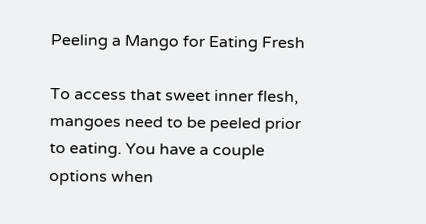Peeling a Mango for Eating Fresh

To access that sweet inner flesh, mangoes need to be peeled prior to eating. You have a couple options when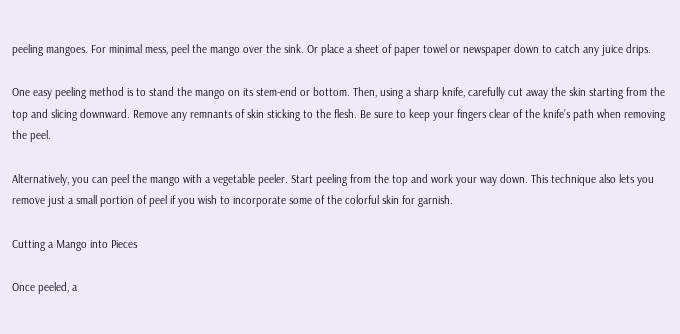peeling mangoes. For minimal mess, peel the mango over the sink. Or place a sheet of paper towel or newspaper down to catch any juice drips.

One easy peeling method is to stand the mango on its stem-end or bottom. Then, using a sharp knife, carefully cut away the skin starting from the top and slicing downward. Remove any remnants of skin sticking to the flesh. Be sure to keep your fingers clear of the knife’s path when removing the peel.

Alternatively, you can peel the mango with a vegetable peeler. Start peeling from the top and work your way down. This technique also lets you remove just a small portion of peel if you wish to incorporate some of the colorful skin for garnish.

Cutting a Mango into Pieces

Once peeled, a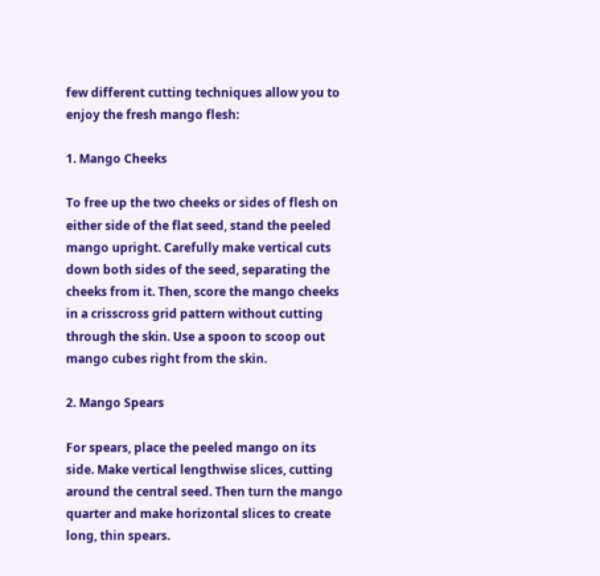few different cutting techniques allow you to enjoy the fresh mango flesh:

1. Mango Cheeks

To free up the two cheeks or sides of flesh on either side of the flat seed, stand the peeled mango upright. Carefully make vertical cuts down both sides of the seed, separating the cheeks from it. Then, score the mango cheeks in a crisscross grid pattern without cutting through the skin. Use a spoon to scoop out mango cubes right from the skin.

2. Mango Spears

For spears, place the peeled mango on its side. Make vertical lengthwise slices, cutting around the central seed. Then turn the mango quarter and make horizontal slices to create long, thin spears.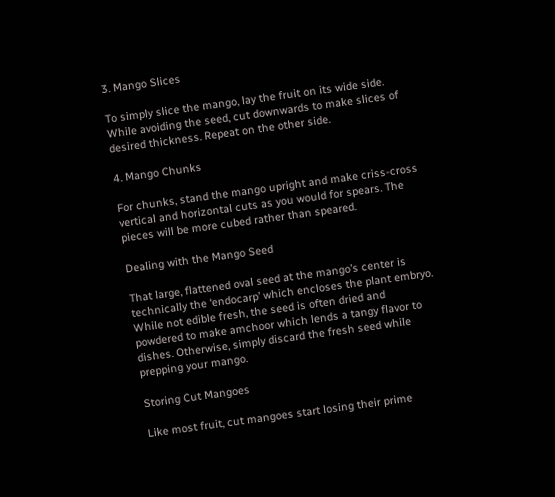3. Mango Slices

To simply slice the mango, lay the fruit on its wide side. While avoiding the seed, cut downwards to make slices of desired thickness. Repeat on the other side.

4. Mango Chunks

For chunks, stand the mango upright and make criss-cross vertical and horizontal cuts as you would for spears. The pieces will be more cubed rather than speared.

Dealing with the Mango Seed

That large, flattened oval seed at the mango’s center is technically the ‘endocarp’ which encloses the plant embryo. While not edible fresh, the seed is often dried and powdered to make amchoor which lends a tangy flavor to dishes. Otherwise, simply discard the fresh seed while prepping your mango.

Storing Cut Mangoes

Like most fruit, cut mangoes start losing their prime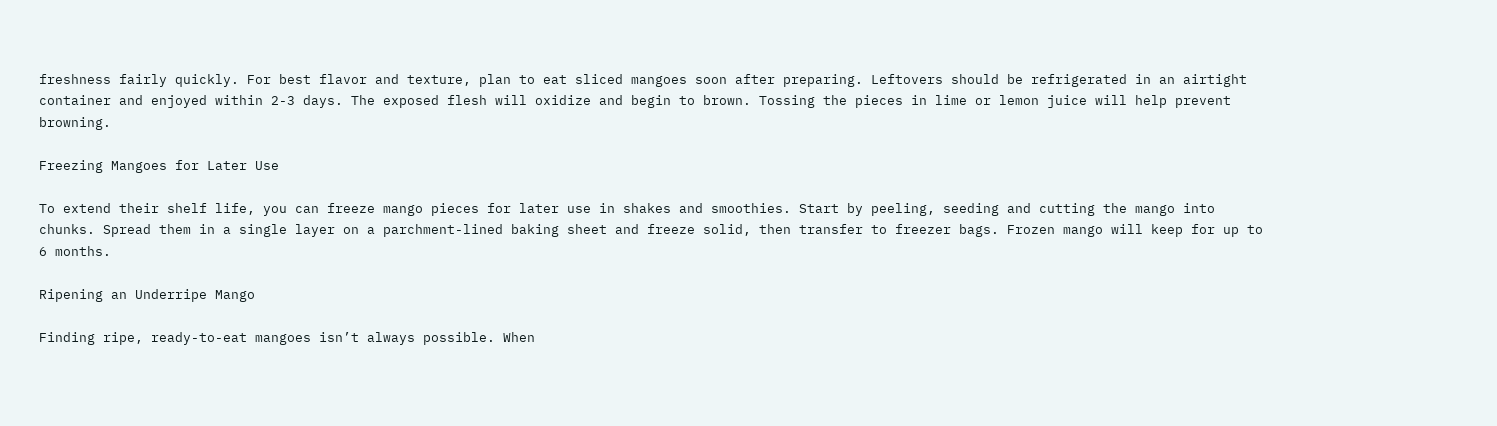freshness fairly quickly. For best flavor and texture, plan to eat sliced mangoes soon after preparing. Leftovers should be refrigerated in an airtight container and enjoyed within 2-3 days. The exposed flesh will oxidize and begin to brown. Tossing the pieces in lime or lemon juice will help prevent browning.

Freezing Mangoes for Later Use

To extend their shelf life, you can freeze mango pieces for later use in shakes and smoothies. Start by peeling, seeding and cutting the mango into chunks. Spread them in a single layer on a parchment-lined baking sheet and freeze solid, then transfer to freezer bags. Frozen mango will keep for up to 6 months.

Ripening an Underripe Mango

Finding ripe, ready-to-eat mangoes isn’t always possible. When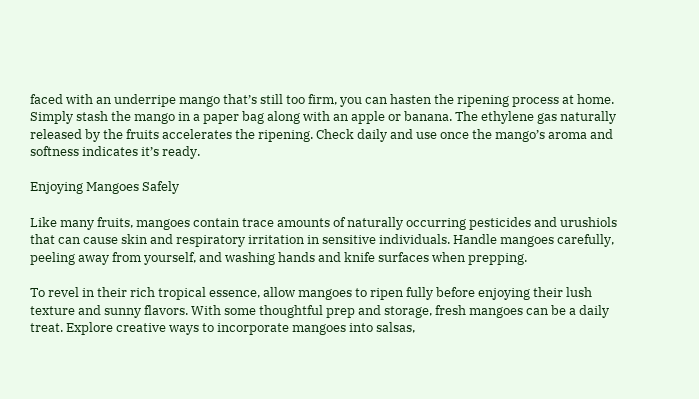faced with an underripe mango that’s still too firm, you can hasten the ripening process at home. Simply stash the mango in a paper bag along with an apple or banana. The ethylene gas naturally released by the fruits accelerates the ripening. Check daily and use once the mango’s aroma and softness indicates it’s ready.

Enjoying Mangoes Safely

Like many fruits, mangoes contain trace amounts of naturally occurring pesticides and urushiols that can cause skin and respiratory irritation in sensitive individuals. Handle mangoes carefully, peeling away from yourself, and washing hands and knife surfaces when prepping.

To revel in their rich tropical essence, allow mangoes to ripen fully before enjoying their lush texture and sunny flavors. With some thoughtful prep and storage, fresh mangoes can be a daily treat. Explore creative ways to incorporate mangoes into salsas,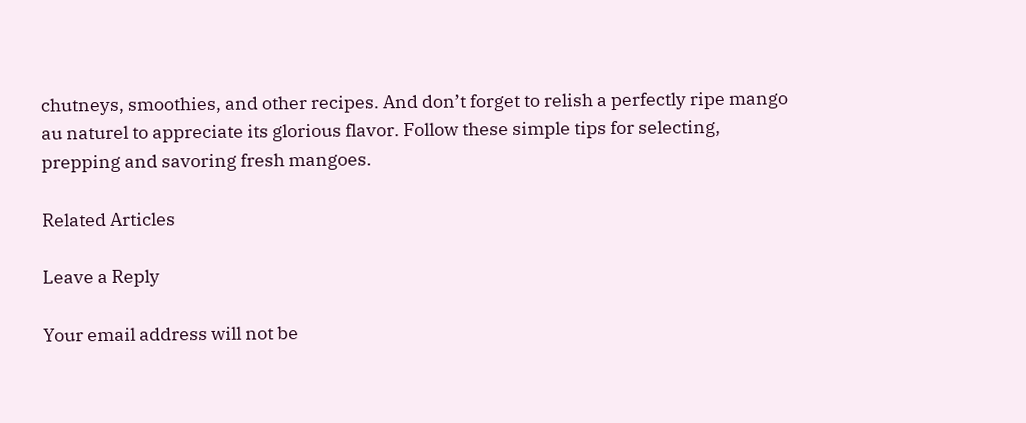chutneys, smoothies, and other recipes. And don’t forget to relish a perfectly ripe mango au naturel to appreciate its glorious flavor. Follow these simple tips for selecting, prepping and savoring fresh mangoes.

Related Articles

Leave a Reply

Your email address will not be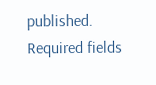published. Required fields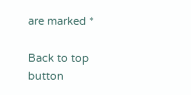are marked *

Back to top button